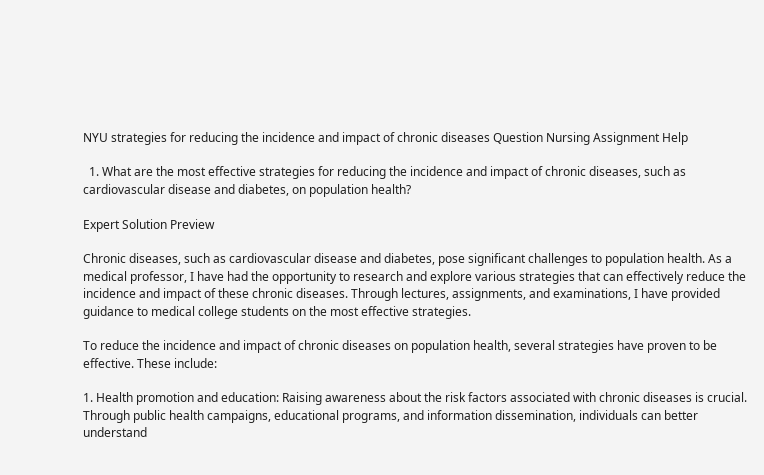NYU strategies for reducing the incidence and impact of chronic diseases Question Nursing Assignment Help

  1. What are the most effective strategies for reducing the incidence and impact of chronic diseases, such as cardiovascular disease and diabetes, on population health?

Expert Solution Preview

Chronic diseases, such as cardiovascular disease and diabetes, pose significant challenges to population health. As a medical professor, I have had the opportunity to research and explore various strategies that can effectively reduce the incidence and impact of these chronic diseases. Through lectures, assignments, and examinations, I have provided guidance to medical college students on the most effective strategies.

To reduce the incidence and impact of chronic diseases on population health, several strategies have proven to be effective. These include:

1. Health promotion and education: Raising awareness about the risk factors associated with chronic diseases is crucial. Through public health campaigns, educational programs, and information dissemination, individuals can better understand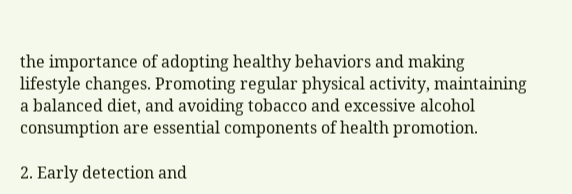the importance of adopting healthy behaviors and making lifestyle changes. Promoting regular physical activity, maintaining a balanced diet, and avoiding tobacco and excessive alcohol consumption are essential components of health promotion.

2. Early detection and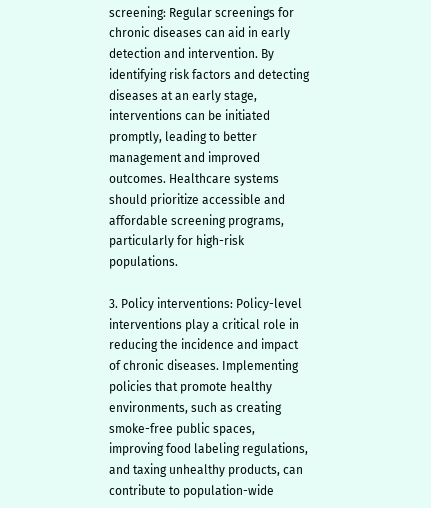screening: Regular screenings for chronic diseases can aid in early detection and intervention. By identifying risk factors and detecting diseases at an early stage, interventions can be initiated promptly, leading to better management and improved outcomes. Healthcare systems should prioritize accessible and affordable screening programs, particularly for high-risk populations.

3. Policy interventions: Policy-level interventions play a critical role in reducing the incidence and impact of chronic diseases. Implementing policies that promote healthy environments, such as creating smoke-free public spaces, improving food labeling regulations, and taxing unhealthy products, can contribute to population-wide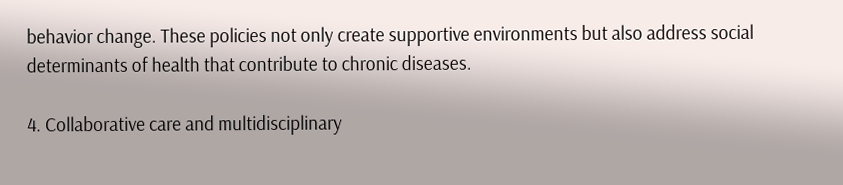behavior change. These policies not only create supportive environments but also address social determinants of health that contribute to chronic diseases.

4. Collaborative care and multidisciplinary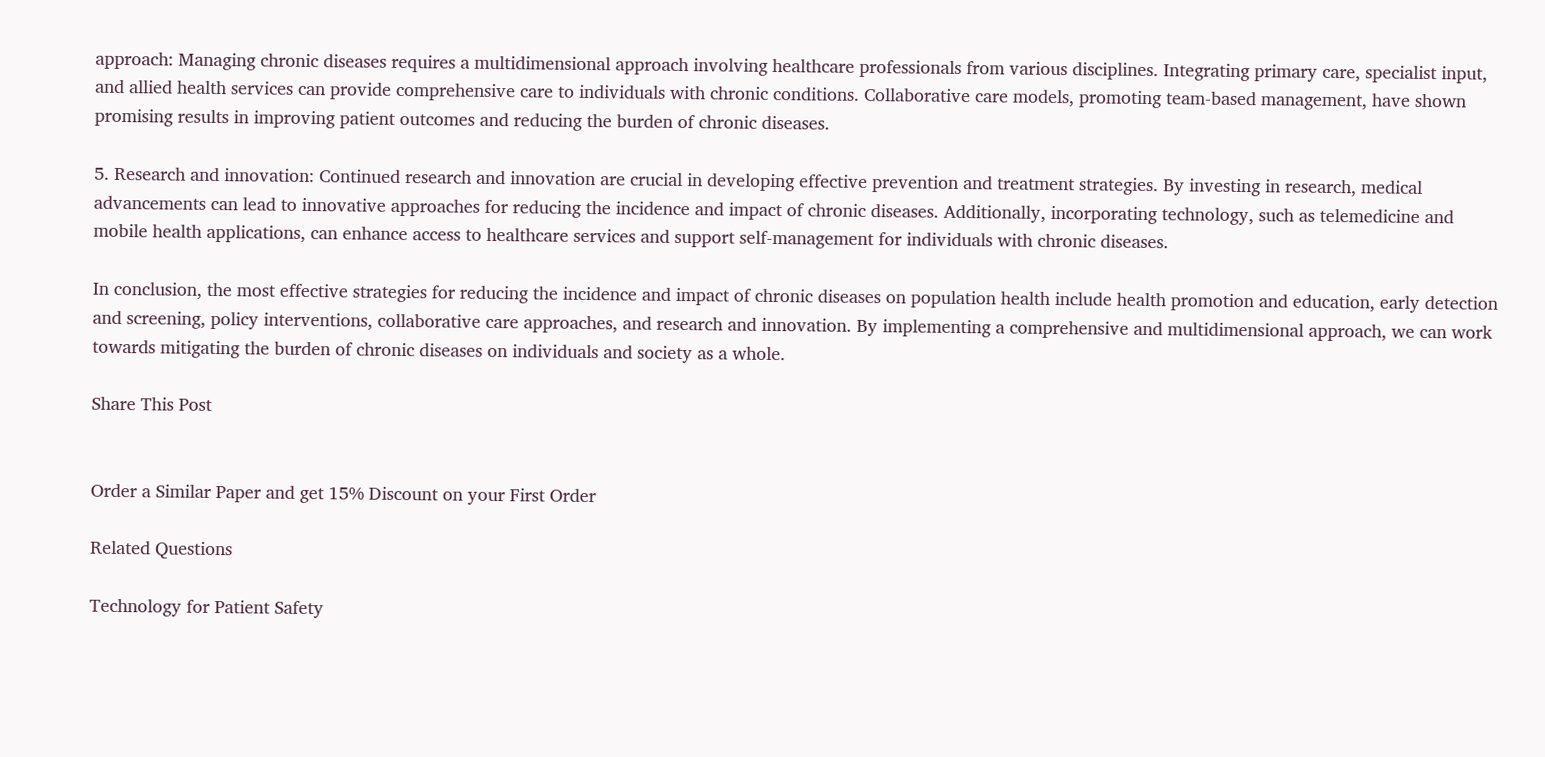approach: Managing chronic diseases requires a multidimensional approach involving healthcare professionals from various disciplines. Integrating primary care, specialist input, and allied health services can provide comprehensive care to individuals with chronic conditions. Collaborative care models, promoting team-based management, have shown promising results in improving patient outcomes and reducing the burden of chronic diseases.

5. Research and innovation: Continued research and innovation are crucial in developing effective prevention and treatment strategies. By investing in research, medical advancements can lead to innovative approaches for reducing the incidence and impact of chronic diseases. Additionally, incorporating technology, such as telemedicine and mobile health applications, can enhance access to healthcare services and support self-management for individuals with chronic diseases.

In conclusion, the most effective strategies for reducing the incidence and impact of chronic diseases on population health include health promotion and education, early detection and screening, policy interventions, collaborative care approaches, and research and innovation. By implementing a comprehensive and multidimensional approach, we can work towards mitigating the burden of chronic diseases on individuals and society as a whole.

Share This Post


Order a Similar Paper and get 15% Discount on your First Order

Related Questions

Technology for Patient Safety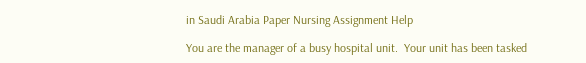in Saudi Arabia Paper Nursing Assignment Help

You are the manager of a busy hospital unit.  Your unit has been tasked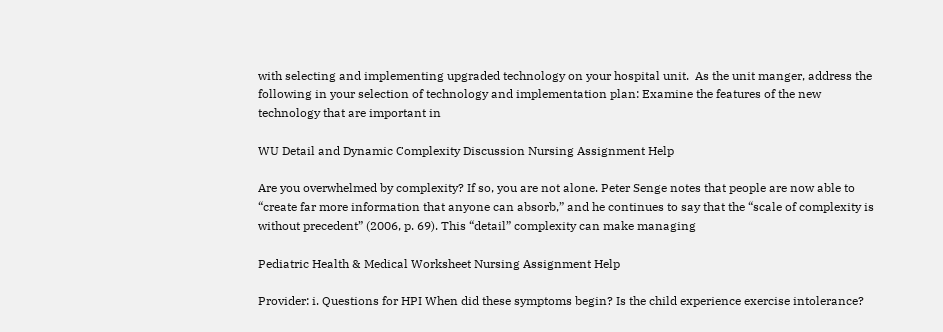with selecting and implementing upgraded technology on your hospital unit.  As the unit manger, address the following in your selection of technology and implementation plan: Examine the features of the new technology that are important in

WU Detail and Dynamic Complexity Discussion Nursing Assignment Help

Are you overwhelmed by complexity? If so, you are not alone. Peter Senge notes that people are now able to “create far more information that anyone can absorb,” and he continues to say that the “scale of complexity is without precedent” (2006, p. 69). This “detail” complexity can make managing

Pediatric Health & Medical Worksheet Nursing Assignment Help

Provider: i. Questions for HPI When did these symptoms begin? Is the child experience exercise intolerance?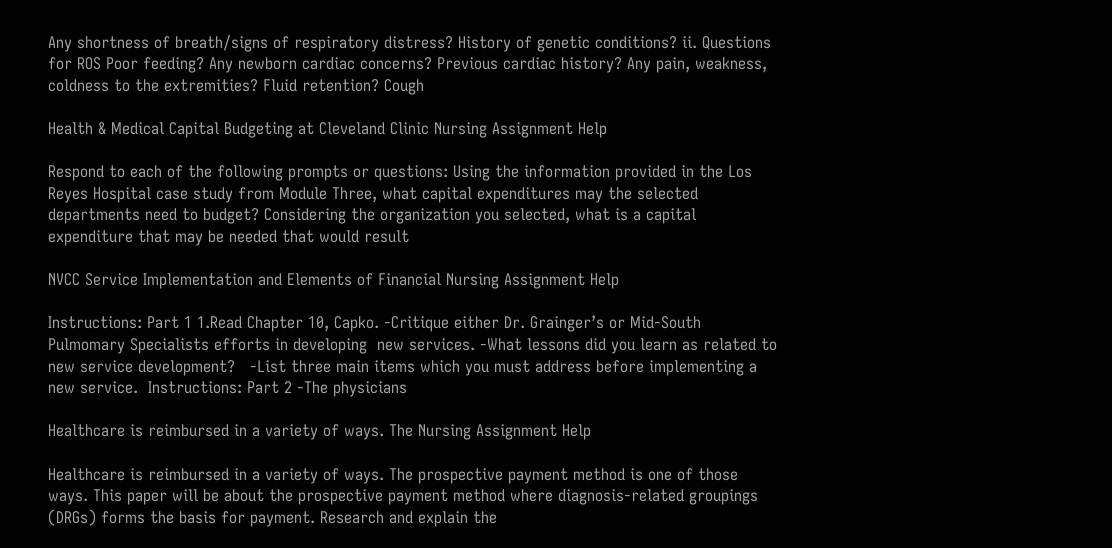Any shortness of breath/signs of respiratory distress? History of genetic conditions? ii. Questions for ROS Poor feeding? Any newborn cardiac concerns? Previous cardiac history? Any pain, weakness, coldness to the extremities? Fluid retention? Cough

Health & Medical Capital Budgeting at Cleveland Clinic Nursing Assignment Help

Respond to each of the following prompts or questions: Using the information provided in the Los Reyes Hospital case study from Module Three, what capital expenditures may the selected departments need to budget? Considering the organization you selected, what is a capital expenditure that may be needed that would result

NVCC Service Implementation and Elements of Financial Nursing Assignment Help

Instructions: Part 1 1.Read Chapter 10, Capko. -Critique either Dr. Grainger’s or Mid-South Pulmomary Specialists efforts in developing  new services. -What lessons did you learn as related to new service development?   -List three main items which you must address before implementing a new service.  Instructions: Part 2 -The physicians

Healthcare is reimbursed in a variety of ways. The Nursing Assignment Help

Healthcare is reimbursed in a variety of ways. The prospective payment method is one of those ways. This paper will be about the prospective payment method where diagnosis-related groupings (DRGs) forms the basis for payment. Research and explain the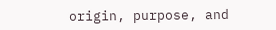origin, purpose, and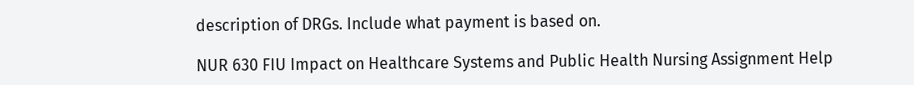description of DRGs. Include what payment is based on.

NUR 630 FIU Impact on Healthcare Systems and Public Health Nursing Assignment Help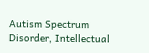Autism Spectrum Disorder, Intellectual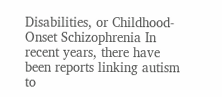Disabilities, or Childhood-Onset Schizophrenia In recent years, there have been reports linking autism to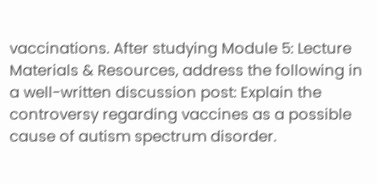vaccinations. After studying Module 5: Lecture Materials & Resources, address the following in a well-written discussion post: Explain the controversy regarding vaccines as a possible cause of autism spectrum disorder.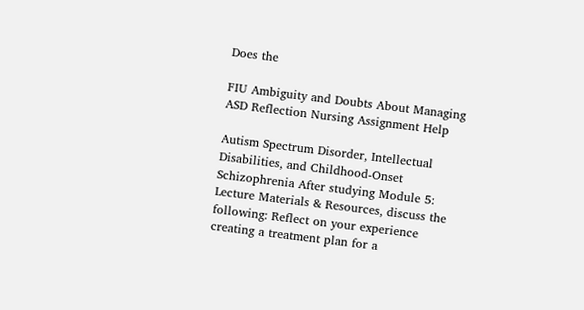Does the

FIU Ambiguity and Doubts About Managing ASD Reflection Nursing Assignment Help

Autism Spectrum Disorder, Intellectual Disabilities, and Childhood-Onset Schizophrenia After studying Module 5: Lecture Materials & Resources, discuss the following: Reflect on your experience creating a treatment plan for a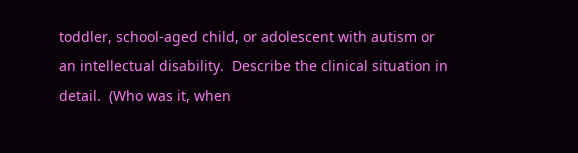toddler, school-aged child, or adolescent with autism or an intellectual disability.  Describe the clinical situation in detail.  (Who was it, when